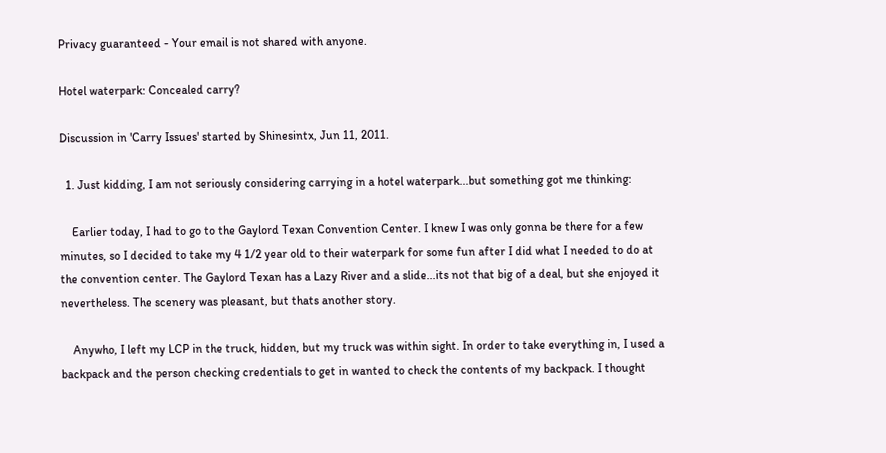Privacy guaranteed - Your email is not shared with anyone.

Hotel waterpark: Concealed carry?

Discussion in 'Carry Issues' started by Shinesintx, Jun 11, 2011.

  1. Just kidding, I am not seriously considering carrying in a hotel waterpark...but something got me thinking:

    Earlier today, I had to go to the Gaylord Texan Convention Center. I knew I was only gonna be there for a few minutes, so I decided to take my 4 1/2 year old to their waterpark for some fun after I did what I needed to do at the convention center. The Gaylord Texan has a Lazy River and a slide...its not that big of a deal, but she enjoyed it nevertheless. The scenery was pleasant, but thats another story.

    Anywho, I left my LCP in the truck, hidden, but my truck was within sight. In order to take everything in, I used a backpack and the person checking credentials to get in wanted to check the contents of my backpack. I thought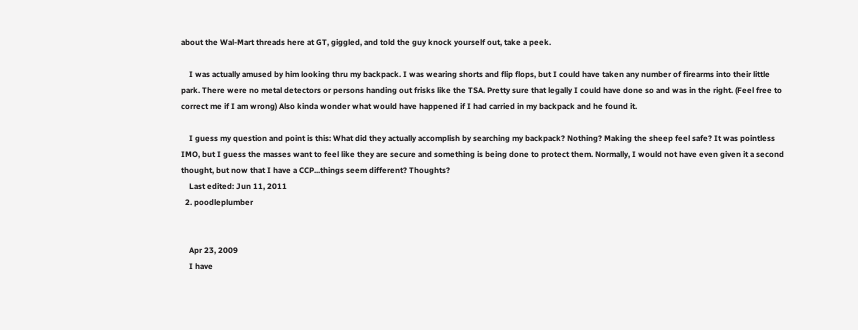about the Wal-Mart threads here at GT, giggled, and told the guy knock yourself out, take a peek.

    I was actually amused by him looking thru my backpack. I was wearing shorts and flip flops, but I could have taken any number of firearms into their little park. There were no metal detectors or persons handing out frisks like the TSA. Pretty sure that legally I could have done so and was in the right. (Feel free to correct me if I am wrong) Also kinda wonder what would have happened if I had carried in my backpack and he found it.

    I guess my question and point is this: What did they actually accomplish by searching my backpack? Nothing? Making the sheep feel safe? It was pointless IMO, but I guess the masses want to feel like they are secure and something is being done to protect them. Normally, I would not have even given it a second thought, but now that I have a CCP...things seem different? Thoughts?
    Last edited: Jun 11, 2011
  2. poodleplumber


    Apr 23, 2009
    I have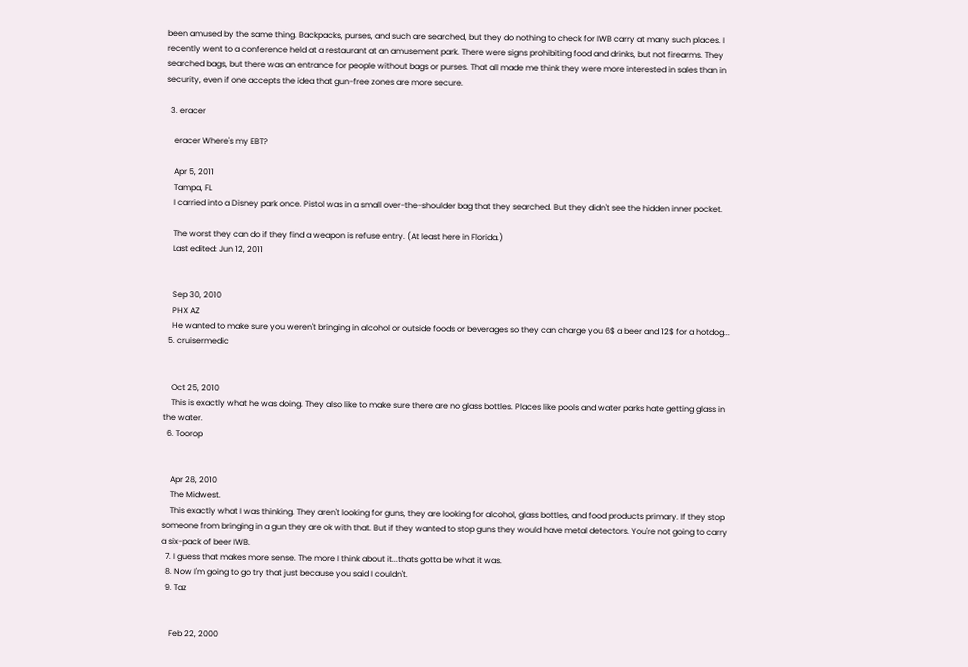been amused by the same thing. Backpacks, purses, and such are searched, but they do nothing to check for IWB carry at many such places. I recently went to a conference held at a restaurant at an amusement park. There were signs prohibiting food and drinks, but not firearms. They searched bags, but there was an entrance for people without bags or purses. That all made me think they were more interested in sales than in security, even if one accepts the idea that gun-free zones are more secure.

  3. eracer

    eracer Where's my EBT?

    Apr 5, 2011
    Tampa, FL
    I carried into a Disney park once. Pistol was in a small over-the-shoulder bag that they searched. But they didn't see the hidden inner pocket.

    The worst they can do if they find a weapon is refuse entry. (At least here in Florida.)
    Last edited: Jun 12, 2011


    Sep 30, 2010
    PHX AZ
    He wanted to make sure you weren't bringing in alcohol or outside foods or beverages so they can charge you 6$ a beer and 12$ for a hotdog...
  5. cruisermedic


    Oct 25, 2010
    This is exactly what he was doing. They also like to make sure there are no glass bottles. Places like pools and water parks hate getting glass in the water.
  6. Toorop


    Apr 28, 2010
    The Midwest.
    This exactly what I was thinking. They aren't looking for guns, they are looking for alcohol, glass bottles, and food products primary. If they stop someone from bringing in a gun they are ok with that. But if they wanted to stop guns they would have metal detectors. You're not going to carry a six-pack of beer IWB.
  7. I guess that makes more sense. The more I think about it...thats gotta be what it was.
  8. Now I'm going to go try that just because you said I couldn't.
  9. Taz


    Feb 22, 2000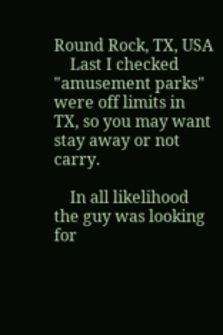Round Rock, TX, USA
    Last I checked "amusement parks" were off limits in TX, so you may want stay away or not carry.

    In all likelihood the guy was looking for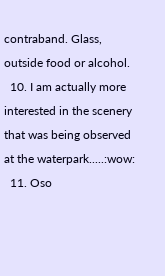contraband. Glass, outside food or alcohol.
  10. I am actually more interested in the scenery that was being observed at the waterpark.....:wow:
  11. Oso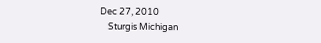Dec 27, 2010
    Sturgis Michigan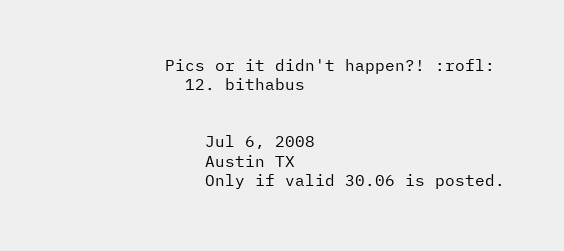Pics or it didn't happen?! :rofl:
  12. bithabus


    Jul 6, 2008
    Austin TX
    Only if valid 30.06 is posted.